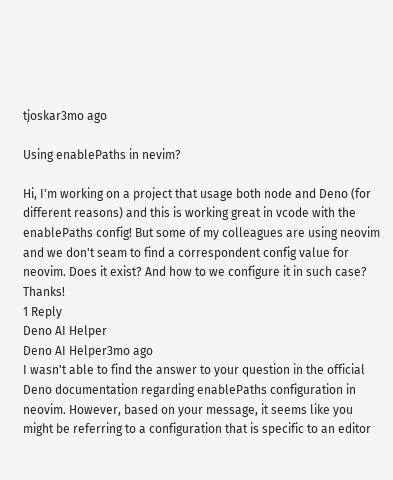tjoskar3mo ago

Using enablePaths in nevim?

Hi, I'm working on a project that usage both node and Deno (for different reasons) and this is working great in vcode with the enablePaths config! But some of my colleagues are using neovim and we don't seam to find a correspondent config value for neovim. Does it exist? And how to we configure it in such case? Thanks!
1 Reply
Deno AI Helper
Deno AI Helper3mo ago
I wasn't able to find the answer to your question in the official Deno documentation regarding enablePaths configuration in neovim. However, based on your message, it seems like you might be referring to a configuration that is specific to an editor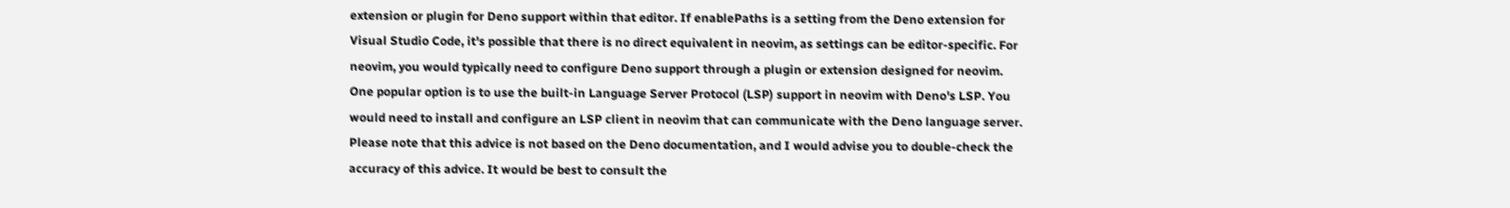extension or plugin for Deno support within that editor. If enablePaths is a setting from the Deno extension for Visual Studio Code, it's possible that there is no direct equivalent in neovim, as settings can be editor-specific. For neovim, you would typically need to configure Deno support through a plugin or extension designed for neovim. One popular option is to use the built-in Language Server Protocol (LSP) support in neovim with Deno's LSP. You would need to install and configure an LSP client in neovim that can communicate with the Deno language server. Please note that this advice is not based on the Deno documentation, and I would advise you to double-check the accuracy of this advice. It would be best to consult the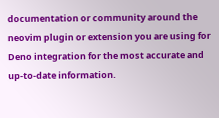documentation or community around the neovim plugin or extension you are using for Deno integration for the most accurate and up-to-date information.